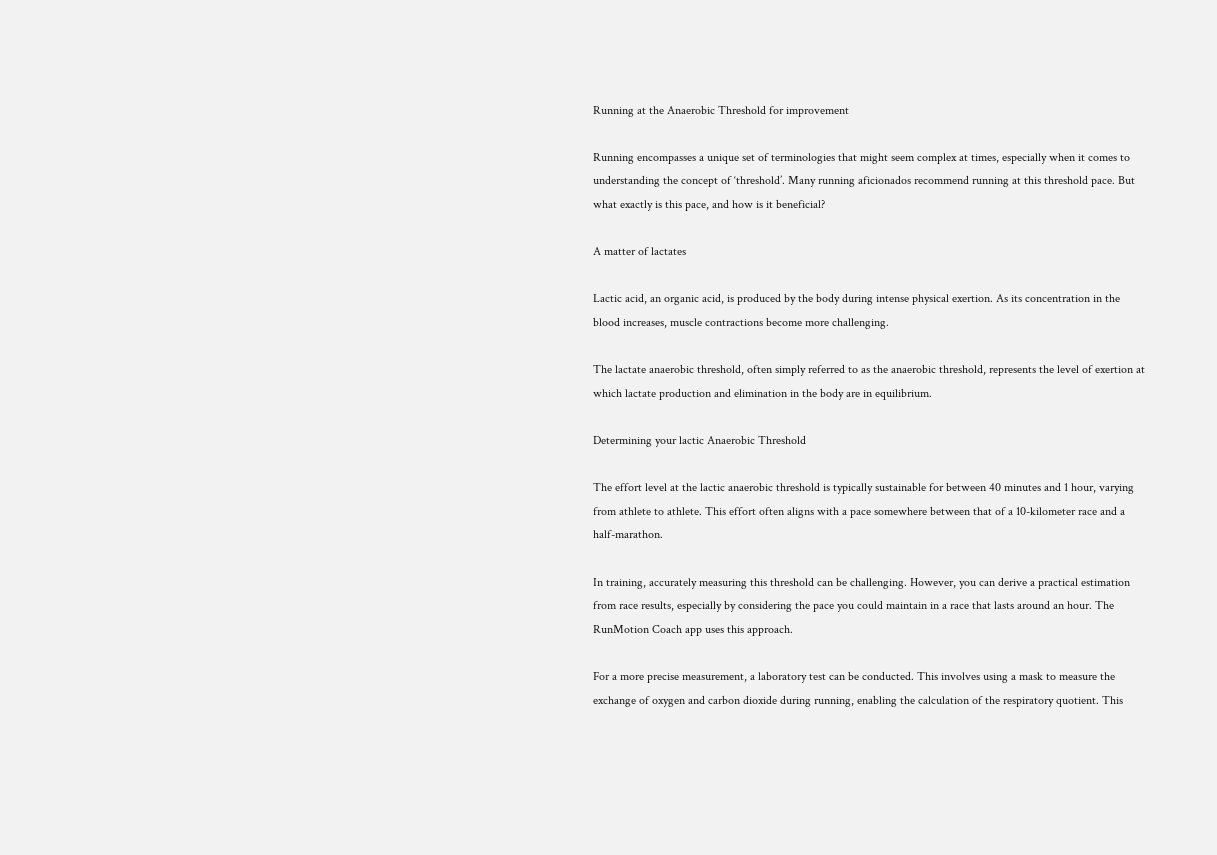Running at the Anaerobic Threshold for improvement

Running encompasses a unique set of terminologies that might seem complex at times, especially when it comes to understanding the concept of ‘threshold’. Many running aficionados recommend running at this threshold pace. But what exactly is this pace, and how is it beneficial?

A matter of lactates

Lactic acid, an organic acid, is produced by the body during intense physical exertion. As its concentration in the blood increases, muscle contractions become more challenging.

The lactate anaerobic threshold, often simply referred to as the anaerobic threshold, represents the level of exertion at which lactate production and elimination in the body are in equilibrium.

Determining your lactic Anaerobic Threshold

The effort level at the lactic anaerobic threshold is typically sustainable for between 40 minutes and 1 hour, varying from athlete to athlete. This effort often aligns with a pace somewhere between that of a 10-kilometer race and a half-marathon.

In training, accurately measuring this threshold can be challenging. However, you can derive a practical estimation from race results, especially by considering the pace you could maintain in a race that lasts around an hour. The RunMotion Coach app uses this approach.

For a more precise measurement, a laboratory test can be conducted. This involves using a mask to measure the exchange of oxygen and carbon dioxide during running, enabling the calculation of the respiratory quotient. This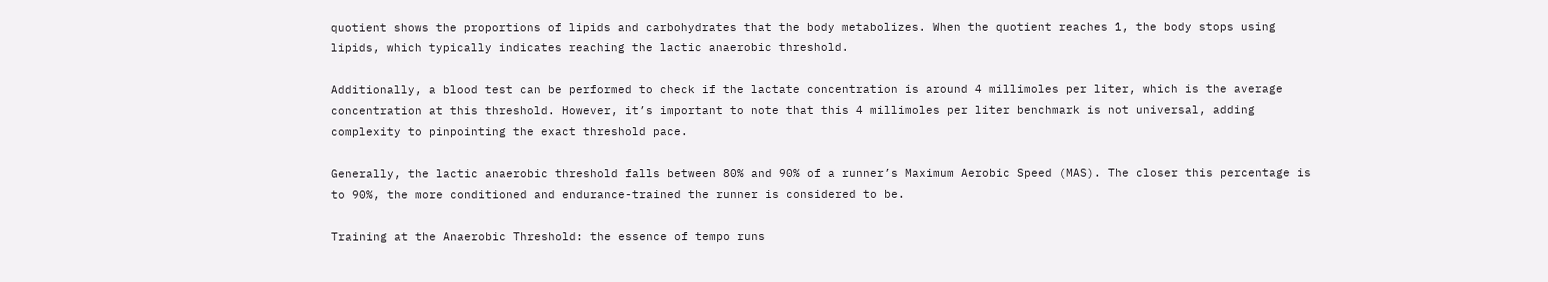quotient shows the proportions of lipids and carbohydrates that the body metabolizes. When the quotient reaches 1, the body stops using lipids, which typically indicates reaching the lactic anaerobic threshold.

Additionally, a blood test can be performed to check if the lactate concentration is around 4 millimoles per liter, which is the average concentration at this threshold. However, it’s important to note that this 4 millimoles per liter benchmark is not universal, adding complexity to pinpointing the exact threshold pace.

Generally, the lactic anaerobic threshold falls between 80% and 90% of a runner’s Maximum Aerobic Speed (MAS). The closer this percentage is to 90%, the more conditioned and endurance-trained the runner is considered to be.

Training at the Anaerobic Threshold: the essence of tempo runs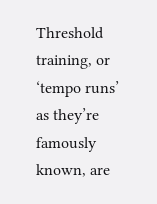Threshold training, or ‘tempo runs’ as they’re famously known, are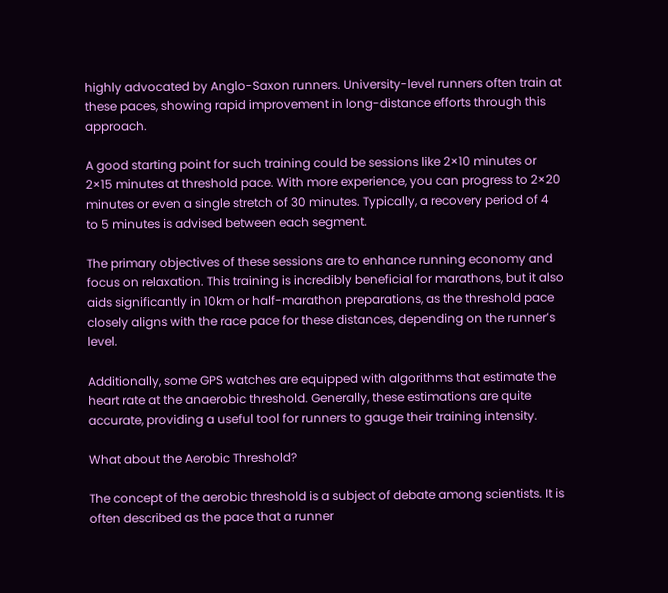highly advocated by Anglo-Saxon runners. University-level runners often train at these paces, showing rapid improvement in long-distance efforts through this approach.

A good starting point for such training could be sessions like 2×10 minutes or 2×15 minutes at threshold pace. With more experience, you can progress to 2×20 minutes or even a single stretch of 30 minutes. Typically, a recovery period of 4 to 5 minutes is advised between each segment.

The primary objectives of these sessions are to enhance running economy and focus on relaxation. This training is incredibly beneficial for marathons, but it also aids significantly in 10km or half-marathon preparations, as the threshold pace closely aligns with the race pace for these distances, depending on the runner’s level.

Additionally, some GPS watches are equipped with algorithms that estimate the heart rate at the anaerobic threshold. Generally, these estimations are quite accurate, providing a useful tool for runners to gauge their training intensity.

What about the Aerobic Threshold?

The concept of the aerobic threshold is a subject of debate among scientists. It is often described as the pace that a runner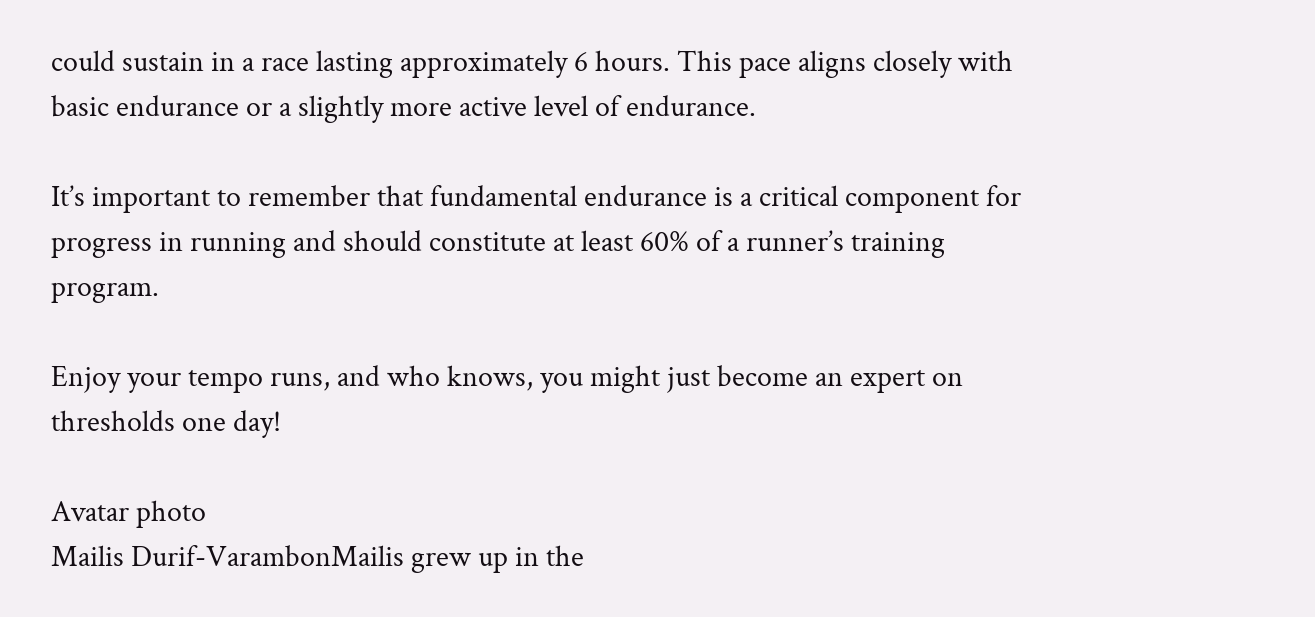could sustain in a race lasting approximately 6 hours. This pace aligns closely with basic endurance or a slightly more active level of endurance.

It’s important to remember that fundamental endurance is a critical component for progress in running and should constitute at least 60% of a runner’s training program.

Enjoy your tempo runs, and who knows, you might just become an expert on thresholds one day!

Avatar photo
Mailis Durif-VarambonMailis grew up in the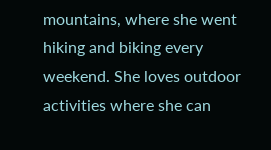mountains, where she went hiking and biking every weekend. She loves outdoor activities where she can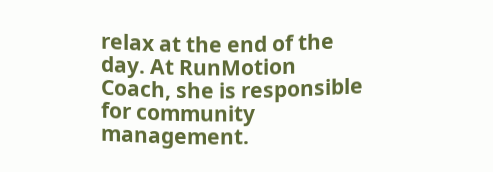relax at the end of the day. At RunMotion Coach, she is responsible for community management.